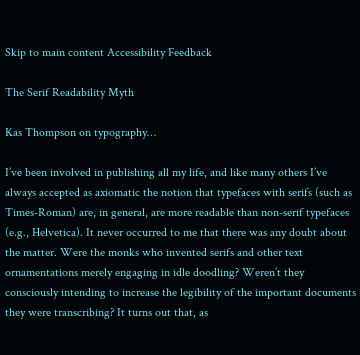Skip to main content Accessibility Feedback

The Serif Readability Myth

Kas Thompson on typography…

I’ve been involved in publishing all my life, and like many others I’ve always accepted as axiomatic the notion that typefaces with serifs (such as Times-Roman) are, in general, are more readable than non-serif typefaces (e.g., Helvetica). It never occurred to me that there was any doubt about the matter. Were the monks who invented serifs and other text ornamentations merely engaging in idle doodling? Weren’t they consciously intending to increase the legibility of the important documents they were transcribing? It turns out that, as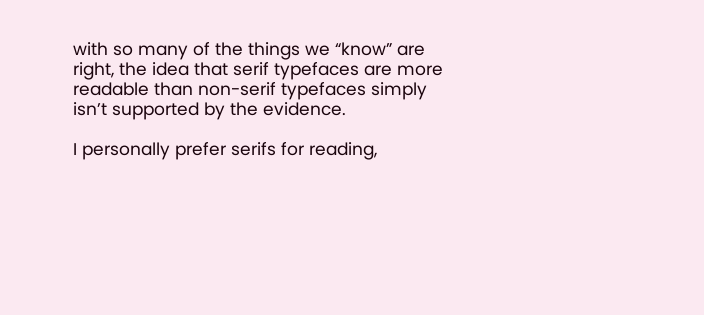with so many of the things we “know” are right, the idea that serif typefaces are more readable than non-serif typefaces simply isn’t supported by the evidence.

I personally prefer serifs for reading,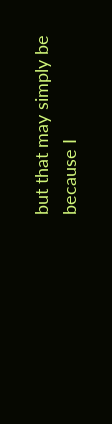but that may simply be because I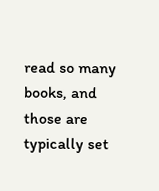read so many books, and those are typically set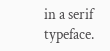in a serif typeface.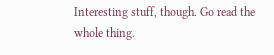Interesting stuff, though. Go read the whole thing.